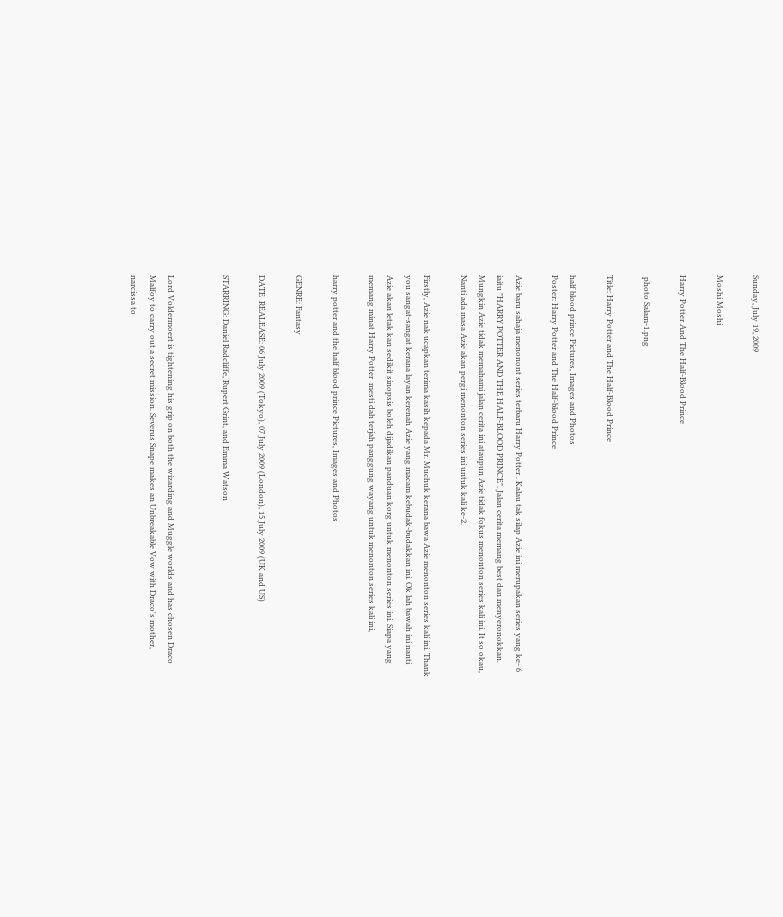Sunday, July 19, 2009

Moshi Moshi

Harry Potter And The Half-Blood Prince

 photo Salam-1.png

Title: Harry Potter and The Half-Blood Prince

half blood prince Pictures, Images and Photos
Poster: Harry Potter and The Half-blood Prince

Azie baru sahaja menonont series terbaru Harry Potter . Kalau tak silap Azie ini merupakan series yang ke- 6 iaitu "HARRY POTTER AND THE HALF-BLOOD PRINCE". Jalan cerita memang best dan menyeronokkan. Mungkin Azie tidak memahami jalan cerita ini ataupun Azie tidak fokus menonton series kali ini. It so okau, Nanti ada masa Azie akan pergi menonton series ini untuk kali ke-2.

Firstly, Azie nak ucapkan terima kasih kepada Mr. Muchuk kerana bawa Azie menonton series kali ini. Thank you sangat-sangat kerana layan kerenah Azie yang macam kebudak-budakkan ini. Ok lah bawah ini nanti Azie akan letak kan sedikit sinopsis boleh dijadikan panduan korg untuk menonton series ini. Siapa yang memang minat Harry Potter  mesti dah terjah panggung wayang untuk menonton series kali ini,

harry potter and the half blood prince Pictures, Images and Photos

GENRE: Fantasy

DATE  REALEASE: 06 July 2009 (Tokyo), 07 July 2009 (London), 15 July 2009 (UK and US)

STARRING: Daniel Radcliffe, Rupert Grint, and Emma Watson


Lord Voldermoert is tightening his grip on both the wizarding and Muggle worlds and has chosen Draco Malfoy to carry out a secret mission. Severus Snape makes an Unbreakable Vow with Draco's mother, narcissa to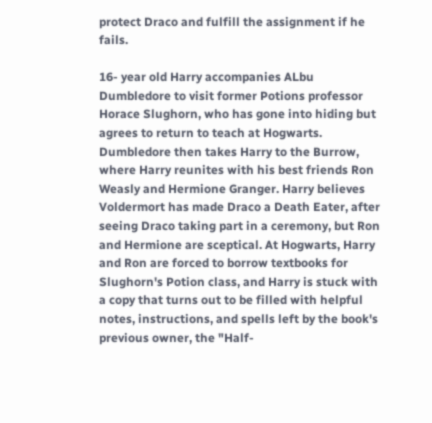protect Draco and fulfill the assignment if he fails.

16- year old Harry accompanies ALbu Dumbledore to visit former Potions professor Horace Slughorn, who has gone into hiding but agrees to return to teach at Hogwarts. Dumbledore then takes Harry to the Burrow, where Harry reunites with his best friends Ron Weasly and Hermione Granger. Harry believes Voldermort has made Draco a Death Eater, after seeing Draco taking part in a ceremony, but Ron and Hermione are sceptical. At Hogwarts, Harry and Ron are forced to borrow textbooks for Slughorn's Potion class, and Harry is stuck with a copy that turns out to be filled with helpful notes, instructions, and spells left by the book's previous owner, the "Half-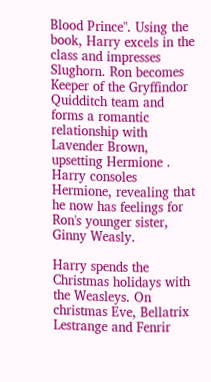Blood Prince". Using the book, Harry excels in the class and impresses Slughorn. Ron becomes Keeper of the Gryffindor Quidditch team and forms a romantic relationship with Lavender Brown, upsetting Hermione . Harry consoles Hermione, revealing that he now has feelings for Ron's younger sister, Ginny Weasly.

Harry spends the Christmas holidays with the Weasleys. On christmas Eve, Bellatrix Lestrange and Fenrir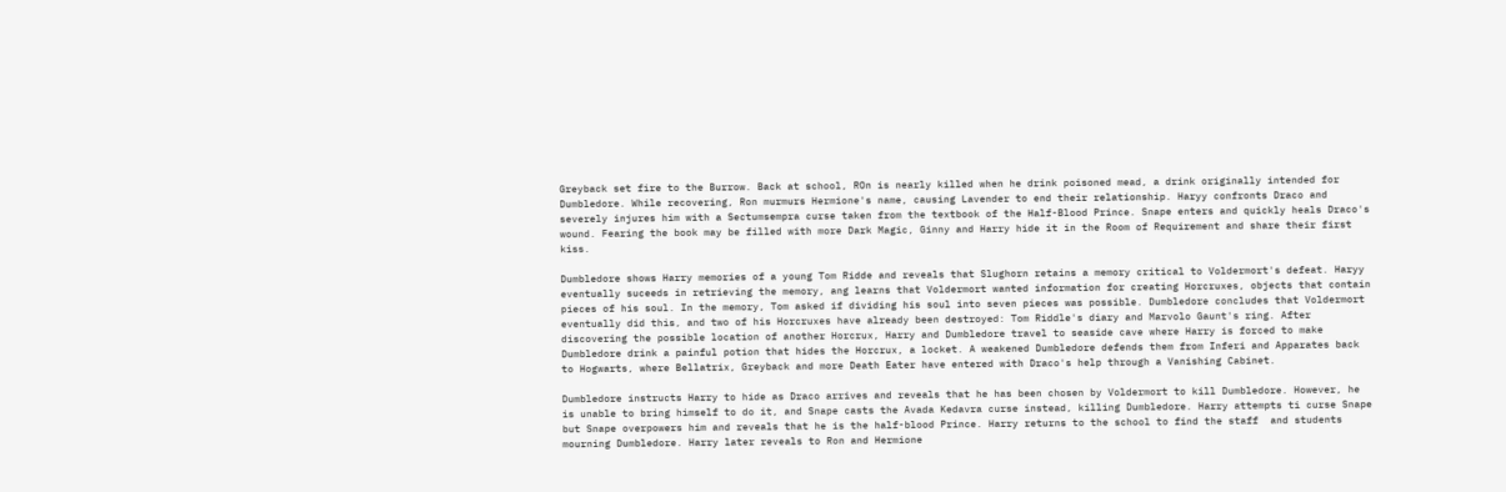Greyback set fire to the Burrow. Back at school, ROn is nearly killed when he drink poisoned mead, a drink originally intended for Dumbledore. While recovering, Ron murmurs Hermione's name, causing Lavender to end their relationship. Haryy confronts Draco and severely injures him with a Sectumsempra curse taken from the textbook of the Half-Blood Prince. Snape enters and quickly heals Draco's wound. Fearing the book may be filled with more Dark Magic, Ginny and Harry hide it in the Room of Requirement and share their first kiss.

Dumbledore shows Harry memories of a young Tom Ridde and reveals that Slughorn retains a memory critical to Voldermort's defeat. Haryy eventually suceeds in retrieving the memory, ang learns that Voldermort wanted information for creating Horcruxes, objects that contain pieces of his soul. In the memory, Tom asked if dividing his soul into seven pieces was possible. Dumbledore concludes that Voldermort eventually did this, and two of his Horcruxes have already been destroyed: Tom Riddle's diary and Marvolo Gaunt's ring. After discovering the possible location of another Horcrux, Harry and Dumbledore travel to seaside cave where Harry is forced to make Dumbledore drink a painful potion that hides the Horcrux, a locket. A weakened Dumbledore defends them from Inferi and Apparates back to Hogwarts, where Bellatrix, Greyback and more Death Eater have entered with Draco's help through a Vanishing Cabinet.

Dumbledore instructs Harry to hide as Draco arrives and reveals that he has been chosen by Voldermort to kill Dumbledore. However, he is unable to bring himself to do it, and Snape casts the Avada Kedavra curse instead, killing Dumbledore. Harry attempts ti curse Snape but Snape overpowers him and reveals that he is the half-blood Prince. Harry returns to the school to find the staff  and students mourning Dumbledore. Harry later reveals to Ron and Hermione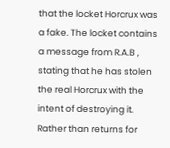that the locket Horcrux was a fake. The locket contains a message from R.A.B , stating that he has stolen the real Horcrux with the intent of destroying it. Rather than returns for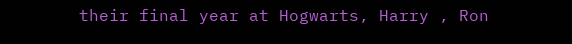their final year at Hogwarts, Harry , Ron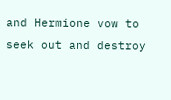and Hermione vow to seek out and destroy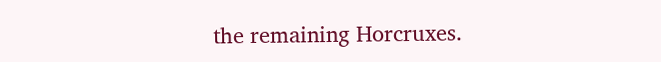the remaining Horcruxes.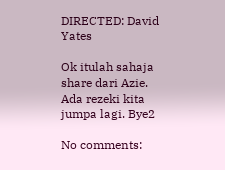DIRECTED: David Yates

Ok itulah sahaja share dari Azie. Ada rezeki kita jumpa lagi. Bye2

No comments: